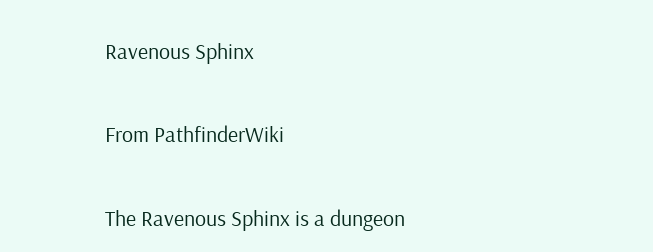Ravenous Sphinx

From PathfinderWiki

The Ravenous Sphinx is a dungeon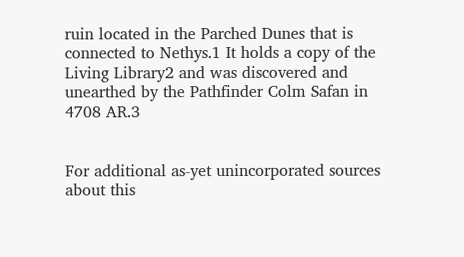ruin located in the Parched Dunes that is connected to Nethys.1 It holds a copy of the Living Library2 and was discovered and unearthed by the Pathfinder Colm Safan in 4708 AR.3


For additional as-yet unincorporated sources about this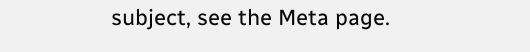subject, see the Meta page.